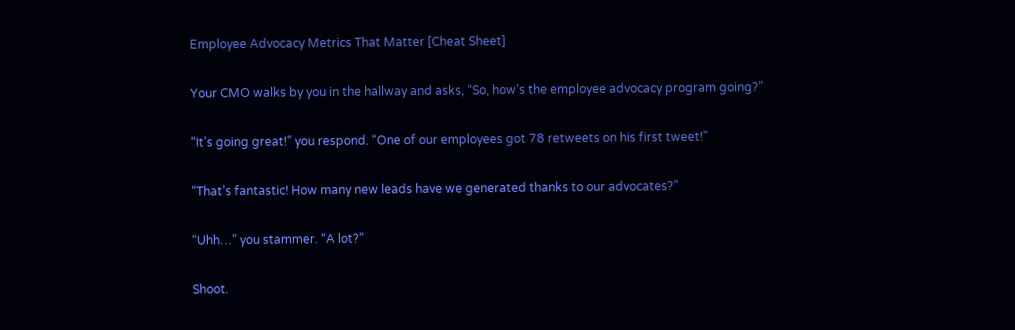Employee Advocacy Metrics That Matter [Cheat Sheet]

Your CMO walks by you in the hallway and asks, “So, how’s the employee advocacy program going?”

“It’s going great!” you respond. “One of our employees got 78 retweets on his first tweet!”

“That’s fantastic! How many new leads have we generated thanks to our advocates?”

“Uhh…” you stammer. “A lot?”

Shoot.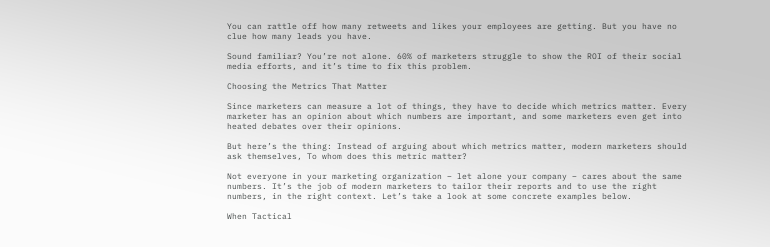You can rattle off how many retweets and likes your employees are getting. But you have no clue how many leads you have.

Sound familiar? You’re not alone. 60% of marketers struggle to show the ROI of their social media efforts, and it’s time to fix this problem.

Choosing the Metrics That Matter

Since marketers can measure a lot of things, they have to decide which metrics matter. Every marketer has an opinion about which numbers are important, and some marketers even get into heated debates over their opinions.

But here’s the thing: Instead of arguing about which metrics matter, modern marketers should ask themselves, To whom does this metric matter?

Not everyone in your marketing organization – let alone your company – cares about the same numbers. It’s the job of modern marketers to tailor their reports and to use the right numbers, in the right context. Let’s take a look at some concrete examples below.

When Tactical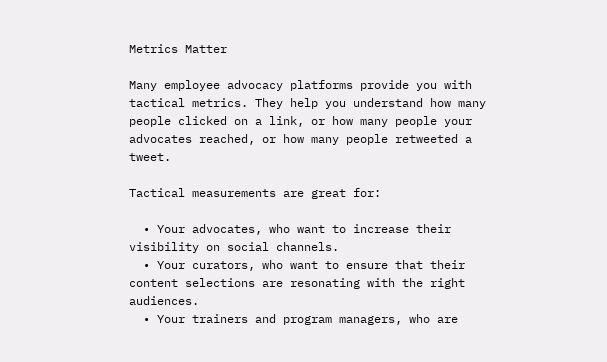Metrics Matter

Many employee advocacy platforms provide you with tactical metrics. They help you understand how many people clicked on a link, or how many people your advocates reached, or how many people retweeted a tweet.

Tactical measurements are great for:

  • Your advocates, who want to increase their visibility on social channels.
  • Your curators, who want to ensure that their content selections are resonating with the right audiences.
  • Your trainers and program managers, who are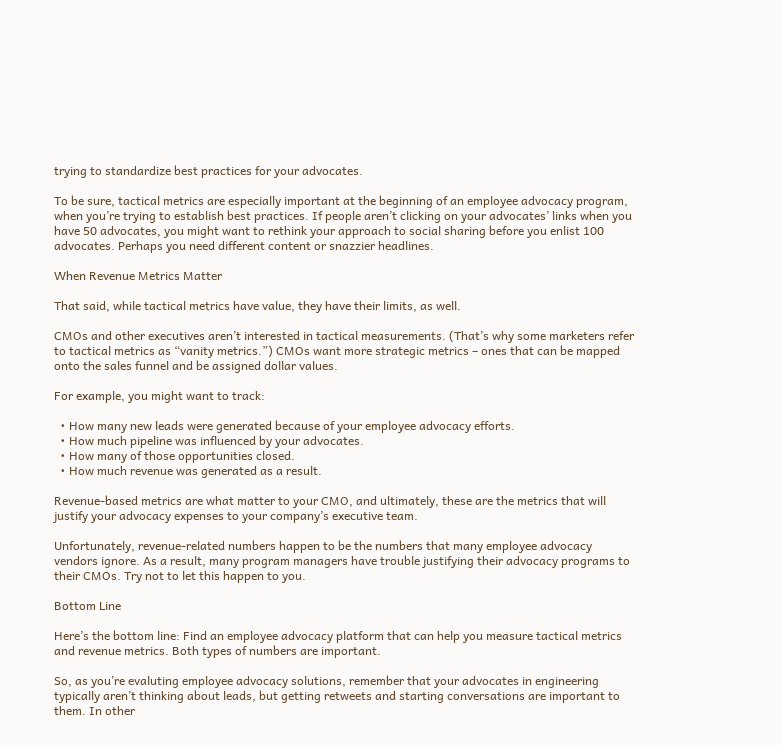trying to standardize best practices for your advocates.

To be sure, tactical metrics are especially important at the beginning of an employee advocacy program, when you’re trying to establish best practices. If people aren’t clicking on your advocates’ links when you have 50 advocates, you might want to rethink your approach to social sharing before you enlist 100 advocates. Perhaps you need different content or snazzier headlines.

When Revenue Metrics Matter

That said, while tactical metrics have value, they have their limits, as well.

CMOs and other executives aren’t interested in tactical measurements. (That’s why some marketers refer to tactical metrics as “vanity metrics.”) CMOs want more strategic metrics – ones that can be mapped onto the sales funnel and be assigned dollar values.

For example, you might want to track:

  • How many new leads were generated because of your employee advocacy efforts.
  • How much pipeline was influenced by your advocates.
  • How many of those opportunities closed.
  • How much revenue was generated as a result.

Revenue-based metrics are what matter to your CMO, and ultimately, these are the metrics that will justify your advocacy expenses to your company’s executive team.

Unfortunately, revenue-related numbers happen to be the numbers that many employee advocacy vendors ignore. As a result, many program managers have trouble justifying their advocacy programs to their CMOs. Try not to let this happen to you.

Bottom Line

Here’s the bottom line: Find an employee advocacy platform that can help you measure tactical metrics and revenue metrics. Both types of numbers are important.

So, as you’re evaluting employee advocacy solutions, remember that your advocates in engineering typically aren’t thinking about leads, but getting retweets and starting conversations are important to them. In other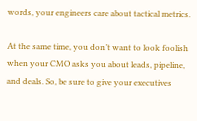words, your engineers care about tactical metrics.

At the same time, you don’t want to look foolish when your CMO asks you about leads, pipeline, and deals. So, be sure to give your executives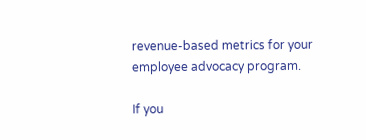revenue-based metrics for your employee advocacy program.

If you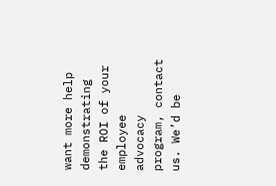want more help demonstrating the ROI of your employee advocacy program, contact us. We’d be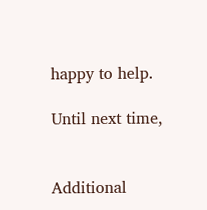happy to help.

Until next time,


Additional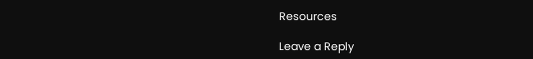Resources

Leave a Reply